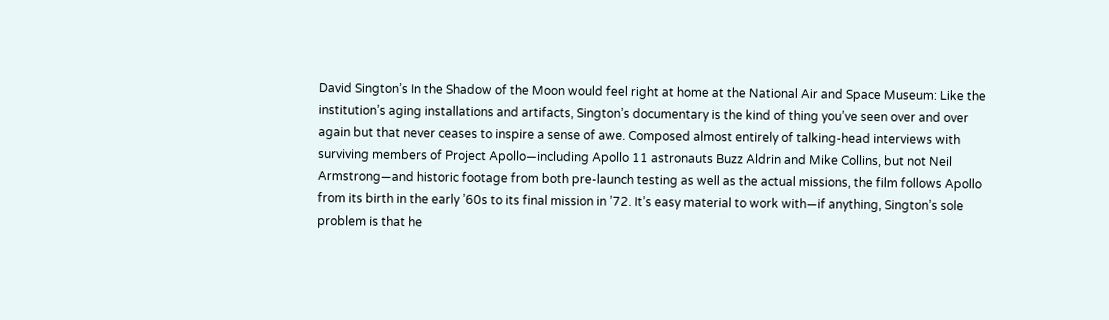David Sington’s In the Shadow of the Moon would feel right at home at the National Air and Space Museum: Like the institution’s aging installations and artifacts, Sington’s documentary is the kind of thing you’ve seen over and over again but that never ceases to inspire a sense of awe. Composed almost entirely of talking-head interviews with surviving members of Project Apollo—including Apollo 11 astronauts Buzz Aldrin and Mike Collins, but not Neil Armstrong—and historic footage from both pre-launch testing as well as the actual missions, the film follows Apollo from its birth in the early ’60s to its final mission in ’72. It’s easy material to work with—if anything, Sington’s sole problem is that he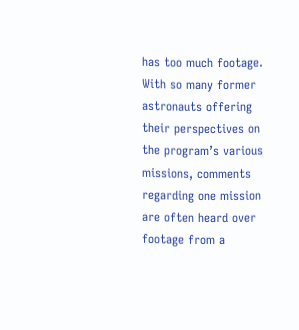has too much footage. With so many former astronauts offering their perspectives on the program’s various missions, comments regarding one mission are often heard over footage from a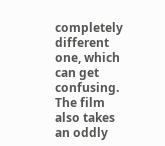completely different one, which can get confusing. The film also takes an oddly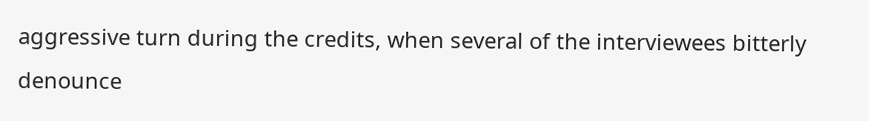aggressive turn during the credits, when several of the interviewees bitterly denounce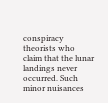conspiracy theorists who claim that the lunar landings never occurred. Such minor nuisances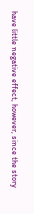have little negative effect, however, since the story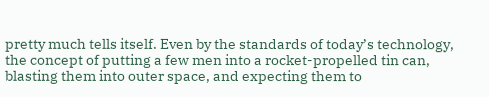pretty much tells itself. Even by the standards of today’s technology, the concept of putting a few men into a rocket-propelled tin can, blasting them into outer space, and expecting them to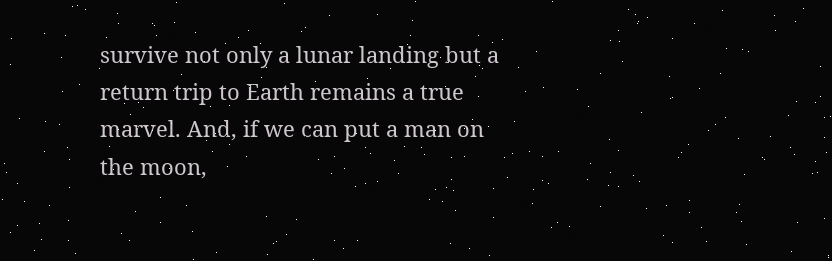survive not only a lunar landing but a return trip to Earth remains a true marvel. And, if we can put a man on the moon,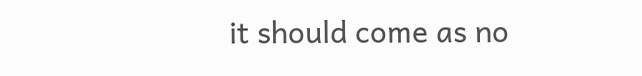it should come as no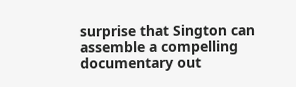surprise that Sington can assemble a compelling documentary out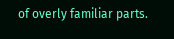of overly familiar parts.